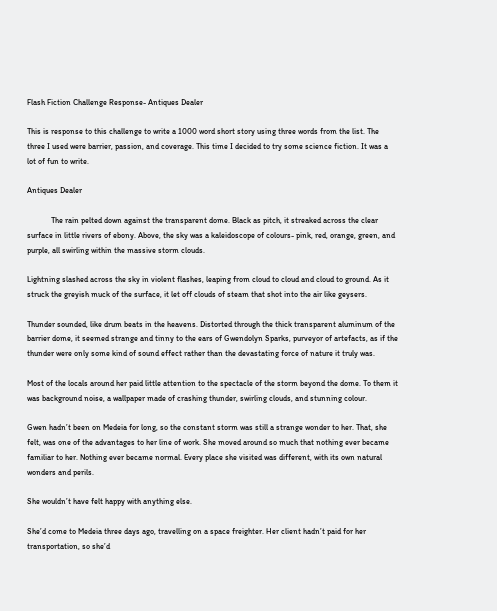Flash Fiction Challenge Response- Antiques Dealer

This is response to this challenge to write a 1000 word short story using three words from the list. The three I used were barrier, passion, and coverage. This time I decided to try some science fiction. It was a lot of fun to write.

Antiques Dealer

            The rain pelted down against the transparent dome. Black as pitch, it streaked across the clear surface in little rivers of ebony. Above, the sky was a kaleidoscope of colours- pink, red, orange, green, and purple, all swirling within the massive storm clouds.

Lightning slashed across the sky in violent flashes, leaping from cloud to cloud and cloud to ground. As it struck the greyish muck of the surface, it let off clouds of steam that shot into the air like geysers.

Thunder sounded, like drum beats in the heavens. Distorted through the thick transparent aluminum of the barrier dome, it seemed strange and tinny to the ears of Gwendolyn Sparks, purveyor of artefacts, as if the thunder were only some kind of sound effect rather than the devastating force of nature it truly was.

Most of the locals around her paid little attention to the spectacle of the storm beyond the dome. To them it was background noise, a wallpaper made of crashing thunder, swirling clouds, and stunning colour.

Gwen hadn’t been on Medeia for long, so the constant storm was still a strange wonder to her. That, she felt, was one of the advantages to her line of work. She moved around so much that nothing ever became familiar to her. Nothing ever became normal. Every place she visited was different, with its own natural wonders and perils.

She wouldn’t have felt happy with anything else.

She’d come to Medeia three days ago, travelling on a space freighter. Her client hadn’t paid for her transportation, so she’d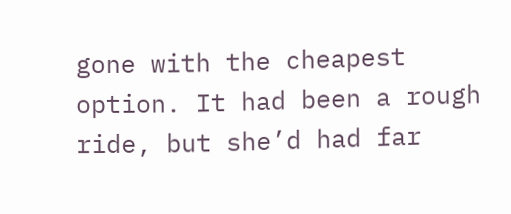gone with the cheapest option. It had been a rough ride, but she’d had far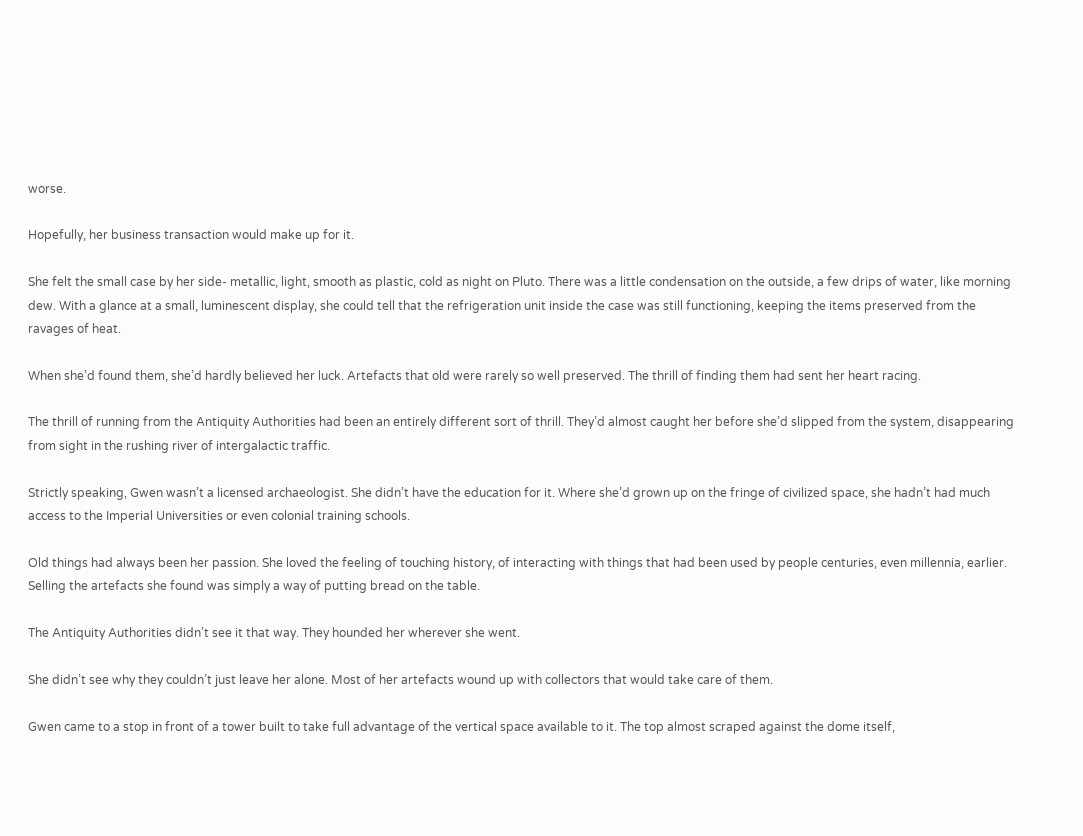worse.

Hopefully, her business transaction would make up for it.

She felt the small case by her side- metallic, light, smooth as plastic, cold as night on Pluto. There was a little condensation on the outside, a few drips of water, like morning dew. With a glance at a small, luminescent display, she could tell that the refrigeration unit inside the case was still functioning, keeping the items preserved from the ravages of heat.

When she’d found them, she’d hardly believed her luck. Artefacts that old were rarely so well preserved. The thrill of finding them had sent her heart racing.

The thrill of running from the Antiquity Authorities had been an entirely different sort of thrill. They’d almost caught her before she’d slipped from the system, disappearing from sight in the rushing river of intergalactic traffic.

Strictly speaking, Gwen wasn’t a licensed archaeologist. She didn’t have the education for it. Where she’d grown up on the fringe of civilized space, she hadn’t had much access to the Imperial Universities or even colonial training schools.

Old things had always been her passion. She loved the feeling of touching history, of interacting with things that had been used by people centuries, even millennia, earlier. Selling the artefacts she found was simply a way of putting bread on the table.

The Antiquity Authorities didn’t see it that way. They hounded her wherever she went.

She didn’t see why they couldn’t just leave her alone. Most of her artefacts wound up with collectors that would take care of them.

Gwen came to a stop in front of a tower built to take full advantage of the vertical space available to it. The top almost scraped against the dome itself,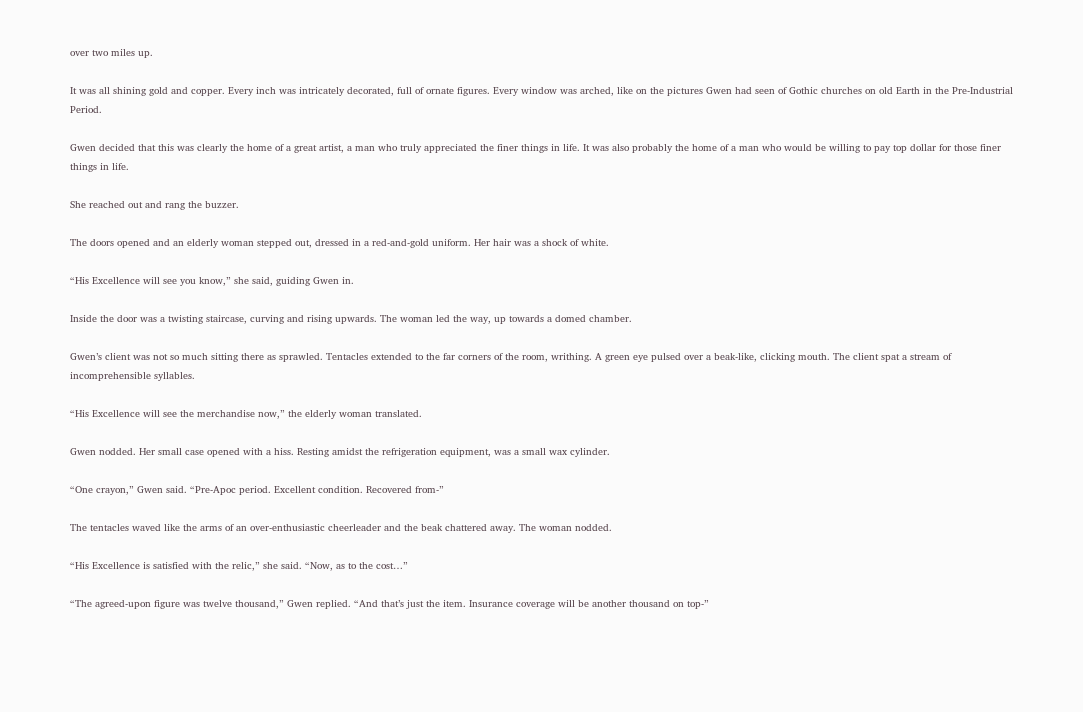over two miles up.

It was all shining gold and copper. Every inch was intricately decorated, full of ornate figures. Every window was arched, like on the pictures Gwen had seen of Gothic churches on old Earth in the Pre-Industrial Period.

Gwen decided that this was clearly the home of a great artist, a man who truly appreciated the finer things in life. It was also probably the home of a man who would be willing to pay top dollar for those finer things in life.

She reached out and rang the buzzer.

The doors opened and an elderly woman stepped out, dressed in a red-and-gold uniform. Her hair was a shock of white.

“His Excellence will see you know,” she said, guiding Gwen in.

Inside the door was a twisting staircase, curving and rising upwards. The woman led the way, up towards a domed chamber.

Gwen’s client was not so much sitting there as sprawled. Tentacles extended to the far corners of the room, writhing. A green eye pulsed over a beak-like, clicking mouth. The client spat a stream of incomprehensible syllables.

“His Excellence will see the merchandise now,” the elderly woman translated.

Gwen nodded. Her small case opened with a hiss. Resting amidst the refrigeration equipment, was a small wax cylinder.

“One crayon,” Gwen said. “Pre-Apoc period. Excellent condition. Recovered from-”

The tentacles waved like the arms of an over-enthusiastic cheerleader and the beak chattered away. The woman nodded.

“His Excellence is satisfied with the relic,” she said. “Now, as to the cost…”

“The agreed-upon figure was twelve thousand,” Gwen replied. “And that’s just the item. Insurance coverage will be another thousand on top-”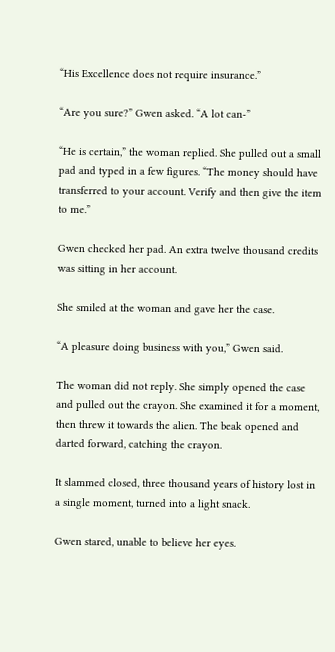“His Excellence does not require insurance.”

“Are you sure?” Gwen asked. “A lot can-”

“He is certain,” the woman replied. She pulled out a small pad and typed in a few figures. “The money should have transferred to your account. Verify and then give the item to me.”

Gwen checked her pad. An extra twelve thousand credits was sitting in her account.

She smiled at the woman and gave her the case.

“A pleasure doing business with you,” Gwen said.

The woman did not reply. She simply opened the case and pulled out the crayon. She examined it for a moment, then threw it towards the alien. The beak opened and darted forward, catching the crayon.

It slammed closed, three thousand years of history lost in a single moment, turned into a light snack.

Gwen stared, unable to believe her eyes.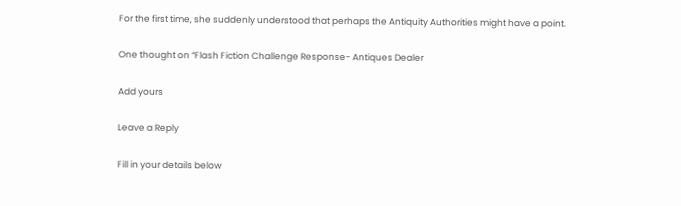For the first time, she suddenly understood that perhaps the Antiquity Authorities might have a point.

One thought on “Flash Fiction Challenge Response- Antiques Dealer

Add yours

Leave a Reply

Fill in your details below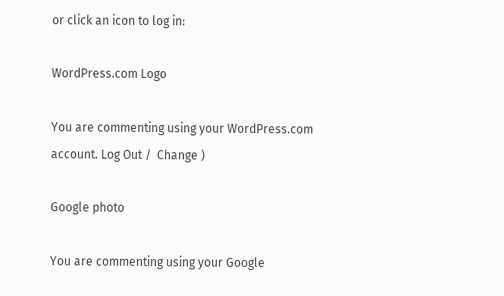or click an icon to log in:

WordPress.com Logo

You are commenting using your WordPress.com account. Log Out /  Change )

Google photo

You are commenting using your Google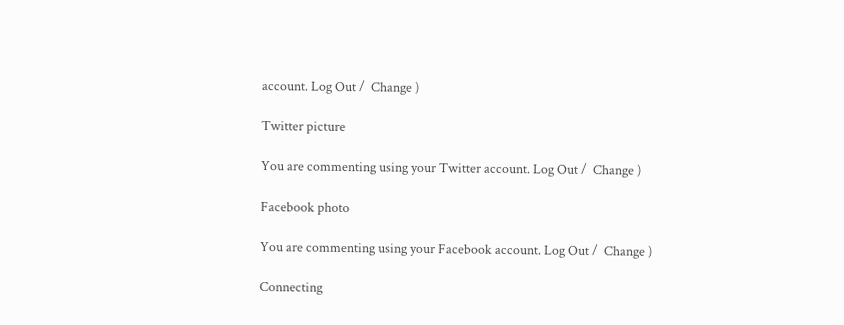account. Log Out /  Change )

Twitter picture

You are commenting using your Twitter account. Log Out /  Change )

Facebook photo

You are commenting using your Facebook account. Log Out /  Change )

Connecting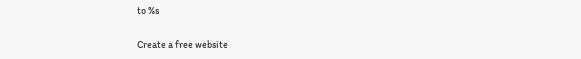to %s

Create a free website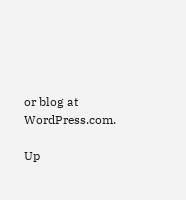or blog at WordPress.com.

Up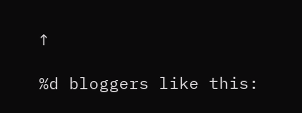↑

%d bloggers like this: